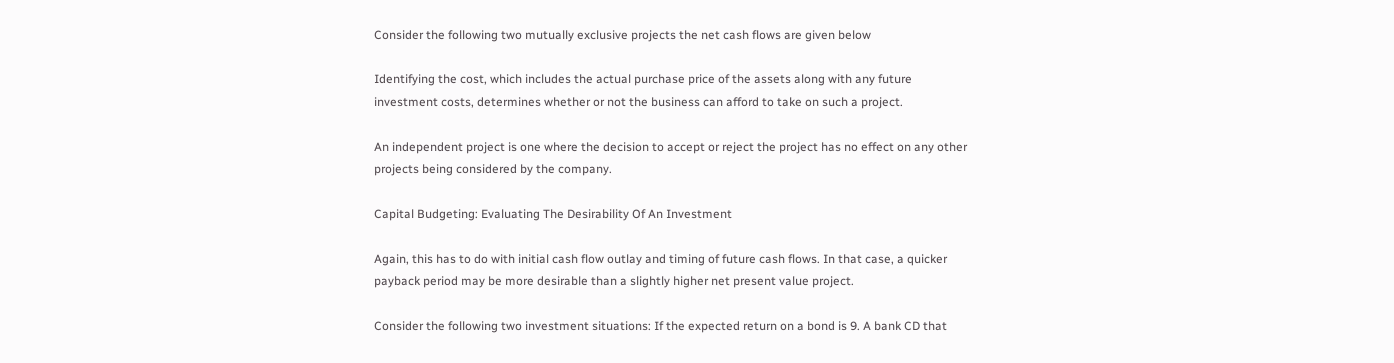Consider the following two mutually exclusive projects the net cash flows are given below

Identifying the cost, which includes the actual purchase price of the assets along with any future investment costs, determines whether or not the business can afford to take on such a project.

An independent project is one where the decision to accept or reject the project has no effect on any other projects being considered by the company.

Capital Budgeting: Evaluating The Desirability Of An Investment

Again, this has to do with initial cash flow outlay and timing of future cash flows. In that case, a quicker payback period may be more desirable than a slightly higher net present value project.

Consider the following two investment situations: If the expected return on a bond is 9. A bank CD that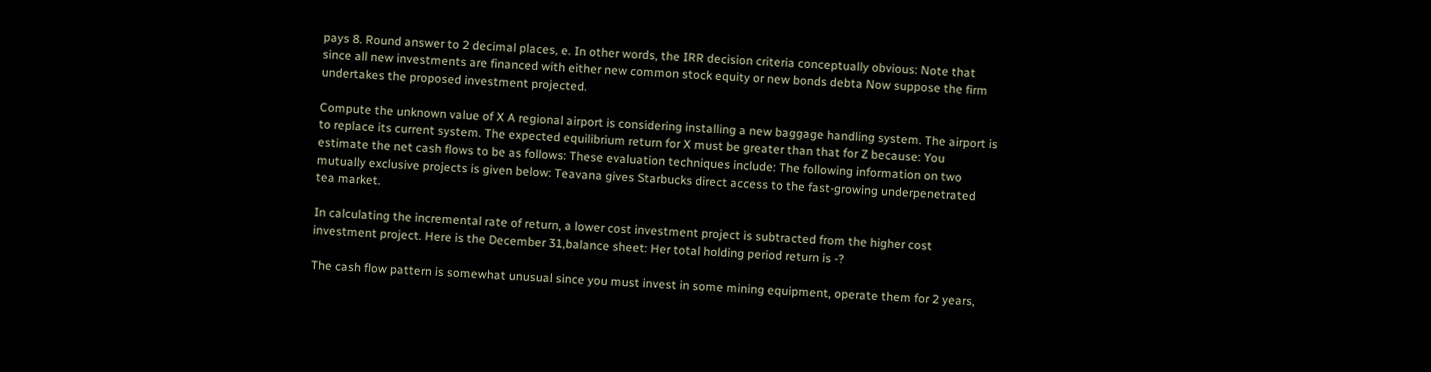pays 8. Round answer to 2 decimal places, e. In other words, the IRR decision criteria conceptually obvious: Note that since all new investments are financed with either new common stock equity or new bonds debta Now suppose the firm undertakes the proposed investment projected.

Compute the unknown value of X A regional airport is considering installing a new baggage handling system. The airport is to replace its current system. The expected equilibrium return for X must be greater than that for Z because: You estimate the net cash flows to be as follows: These evaluation techniques include: The following information on two mutually exclusive projects is given below: Teavana gives Starbucks direct access to the fast-growing underpenetrated tea market.

In calculating the incremental rate of return, a lower cost investment project is subtracted from the higher cost investment project. Here is the December 31,balance sheet: Her total holding period return is -?

The cash flow pattern is somewhat unusual since you must invest in some mining equipment, operate them for 2 years,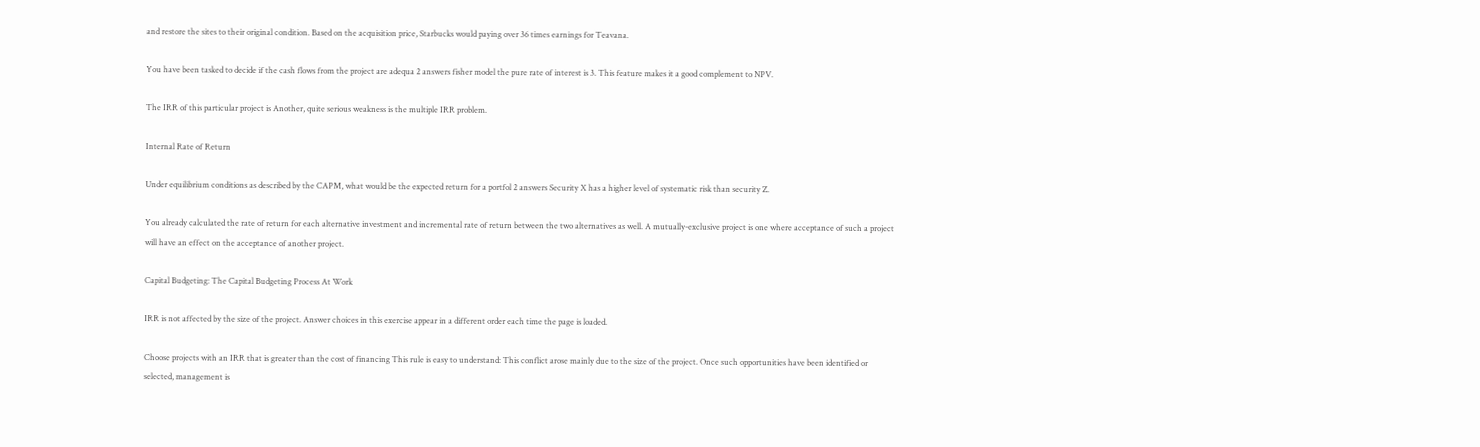and restore the sites to their original condition. Based on the acquisition price, Starbucks would paying over 36 times earnings for Teavana.

You have been tasked to decide if the cash flows from the project are adequa 2 answers fisher model the pure rate of interest is 3. This feature makes it a good complement to NPV.

The IRR of this particular project is Another, quite serious weakness is the multiple IRR problem.

Internal Rate of Return

Under equilibrium conditions as described by the CAPM, what would be the expected return for a portfol 2 answers Security X has a higher level of systematic risk than security Z.

You already calculated the rate of return for each alternative investment and incremental rate of return between the two alternatives as well. A mutually-exclusive project is one where acceptance of such a project will have an effect on the acceptance of another project.

Capital Budgeting: The Capital Budgeting Process At Work

IRR is not affected by the size of the project. Answer choices in this exercise appear in a different order each time the page is loaded.

Choose projects with an IRR that is greater than the cost of financing This rule is easy to understand: This conflict arose mainly due to the size of the project. Once such opportunities have been identified or selected, management is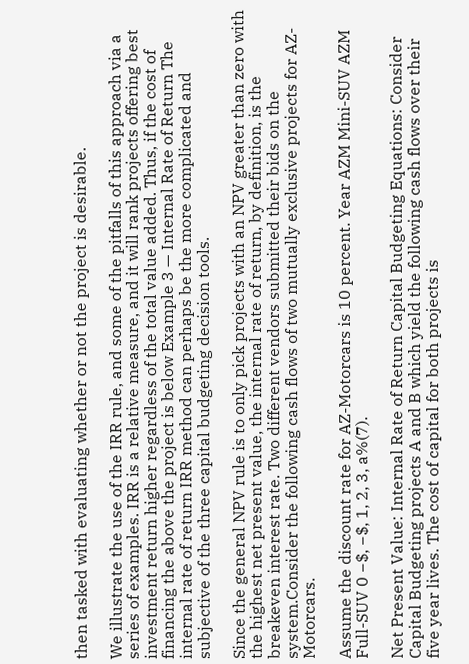then tasked with evaluating whether or not the project is desirable.

We illustrate the use of the IRR rule, and some of the pitfalls of this approach via a series of examples. IRR is a relative measure, and it will rank projects offering best investment return higher regardless of the total value added. Thus, if the cost of financing the above the project is below Example 3 — Internal Rate of Return The internal rate of return IRR method can perhaps be the more complicated and subjective of the three capital budgeting decision tools.

Since the general NPV rule is to only pick projects with an NPV greater than zero with the highest net present value, the internal rate of return, by definition, is the breakeven interest rate. Two different vendors submitted their bids on the system.Consider the following cash flows of two mutually exclusive projects for AZ-Motorcars.

Assume the discount rate for AZ-Motorcars is 10 percent. Year AZM Mini-SUV AZM Full-SUV 0 −$, −$, 1, 2, 3, a%(7).

Net Present Value: Internal Rate of Return Capital Budgeting Equations: Consider Capital Budgeting projects A and B which yield the following cash flows over their five year lives. The cost of capital for both projects is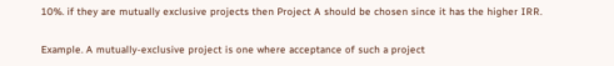10%. if they are mutually exclusive projects then Project A should be chosen since it has the higher IRR.

Example. A mutually-exclusive project is one where acceptance of such a project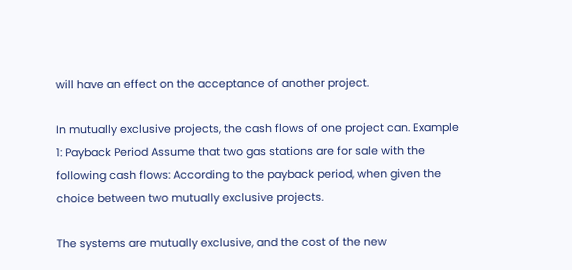will have an effect on the acceptance of another project.

In mutually exclusive projects, the cash flows of one project can. Example 1: Payback Period Assume that two gas stations are for sale with the following cash flows: According to the payback period, when given the choice between two mutually exclusive projects.

The systems are mutually exclusive, and the cost of the new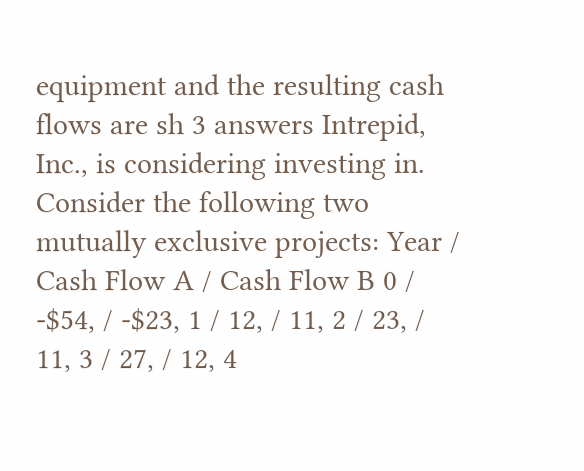equipment and the resulting cash flows are sh 3 answers Intrepid, Inc., is considering investing in. Consider the following two mutually exclusive projects: Year / Cash Flow A / Cash Flow B 0 / -$54, / -$23, 1 / 12, / 11, 2 / 23, / 11, 3 / 27, / 12, 4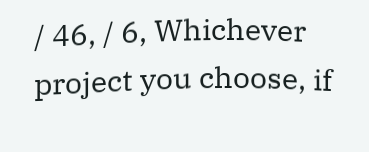/ 46, / 6, Whichever project you choose, if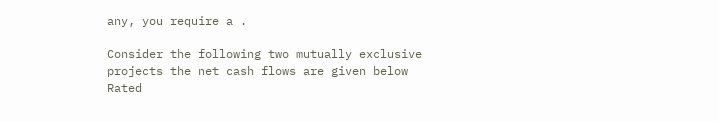any, you require a .

Consider the following two mutually exclusive projects the net cash flows are given below
Rated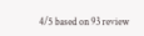4/5 based on 93 review